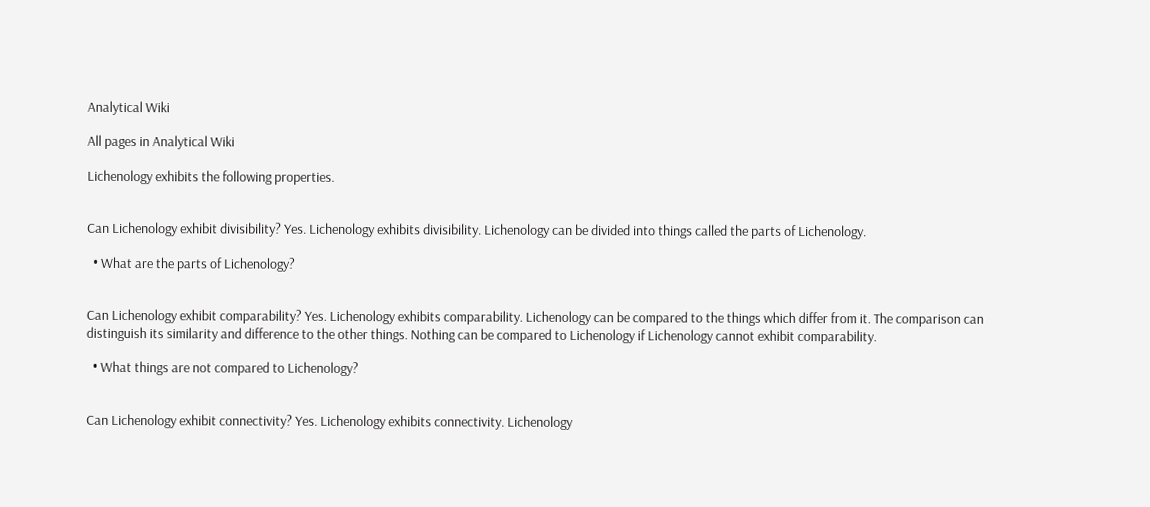Analytical Wiki

All pages in Analytical Wiki

Lichenology exhibits the following properties.


Can Lichenology exhibit divisibility? Yes. Lichenology exhibits divisibility. Lichenology can be divided into things called the parts of Lichenology.

  • What are the parts of Lichenology?


Can Lichenology exhibit comparability? Yes. Lichenology exhibits comparability. Lichenology can be compared to the things which differ from it. The comparison can distinguish its similarity and difference to the other things. Nothing can be compared to Lichenology if Lichenology cannot exhibit comparability.

  • What things are not compared to Lichenology?


Can Lichenology exhibit connectivity? Yes. Lichenology exhibits connectivity. Lichenology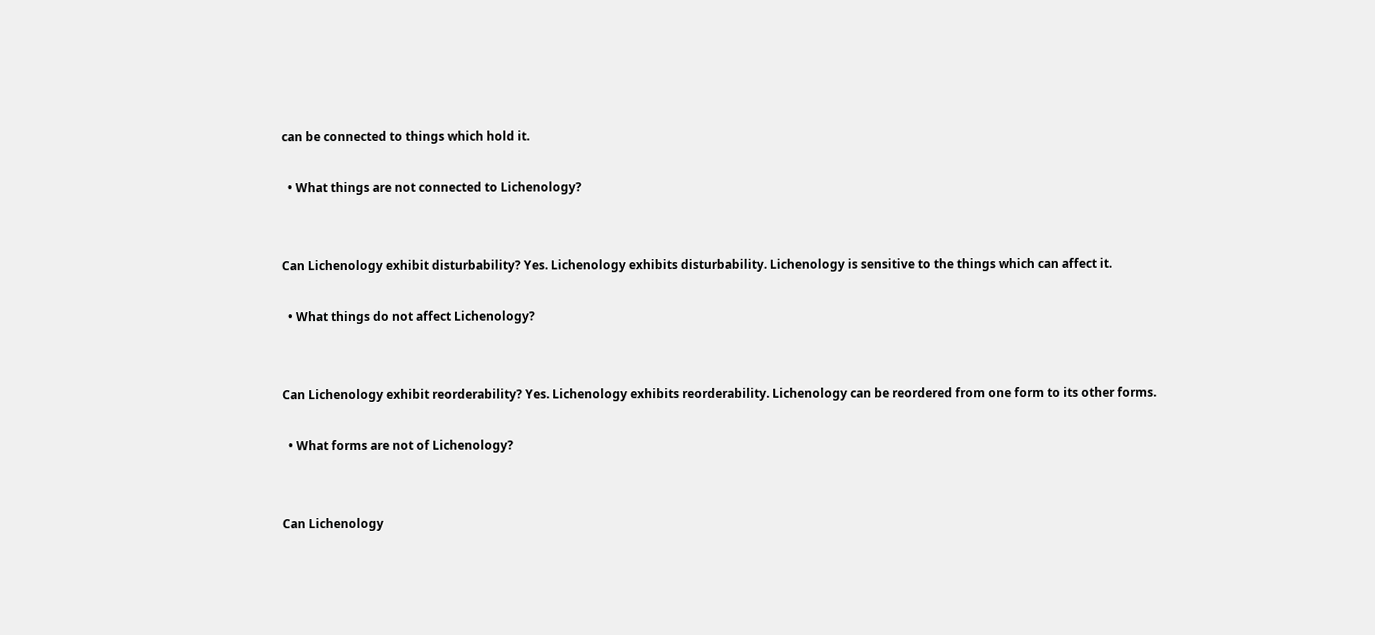can be connected to things which hold it.

  • What things are not connected to Lichenology?


Can Lichenology exhibit disturbability? Yes. Lichenology exhibits disturbability. Lichenology is sensitive to the things which can affect it.

  • What things do not affect Lichenology?


Can Lichenology exhibit reorderability? Yes. Lichenology exhibits reorderability. Lichenology can be reordered from one form to its other forms.

  • What forms are not of Lichenology?


Can Lichenology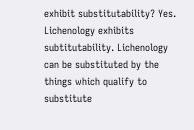exhibit substitutability? Yes. Lichenology exhibits subtitutability. Lichenology can be substituted by the things which qualify to substitute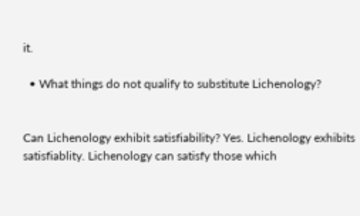it.

  • What things do not qualify to substitute Lichenology?


Can Lichenology exhibit satisfiability? Yes. Lichenology exhibits satisfiablity. Lichenology can satisfy those which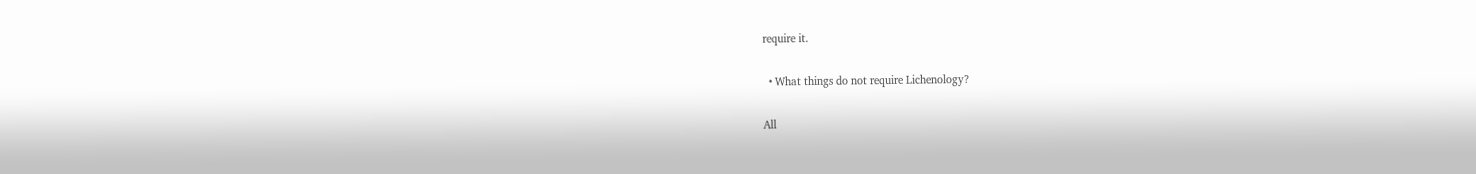require it.

  • What things do not require Lichenology?

All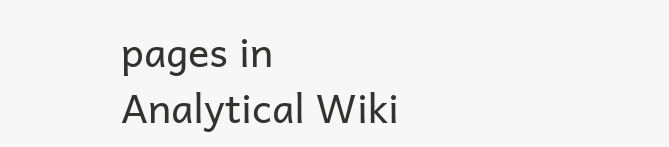pages in Analytical Wiki